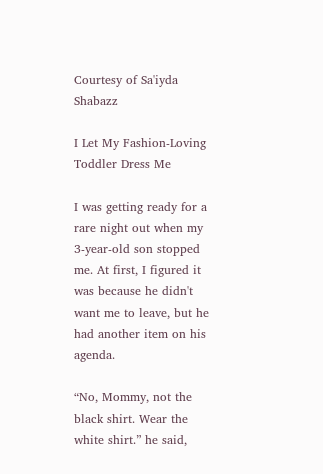Courtesy of Sa'iyda Shabazz

I Let My Fashion-Loving Toddler Dress Me

I was getting ready for a rare night out when my 3-year-old son stopped me. At first, I figured it was because he didn't want me to leave, but he had another item on his agenda.

“No, Mommy, not the black shirt. Wear the white shirt.” he said,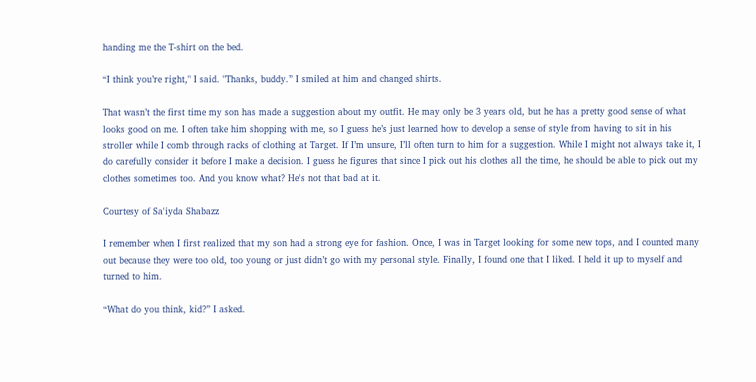handing me the T-shirt on the bed.

“I think you’re right," I said. "Thanks, buddy.” I smiled at him and changed shirts.

That wasn’t the first time my son has made a suggestion about my outfit. He may only be 3 years old, but he has a pretty good sense of what looks good on me. I often take him shopping with me, so I guess he’s just learned how to develop a sense of style from having to sit in his stroller while I comb through racks of clothing at Target. If I’m unsure, I’ll often turn to him for a suggestion. While I might not always take it, I do carefully consider it before I make a decision. I guess he figures that since I pick out his clothes all the time, he should be able to pick out my clothes sometimes too. And you know what? He's not that bad at it.

Courtesy of Sa'iyda Shabazz

I remember when I first realized that my son had a strong eye for fashion. Once, I was in Target looking for some new tops, and I counted many out because they were too old, too young or just didn’t go with my personal style. Finally, I found one that I liked. I held it up to myself and turned to him.

“What do you think, kid?” I asked.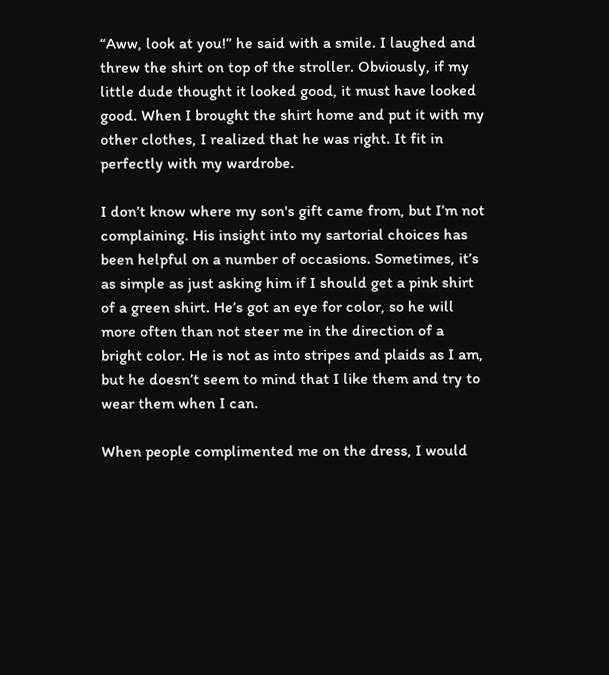“Aww, look at you!” he said with a smile. I laughed and threw the shirt on top of the stroller. Obviously, if my little dude thought it looked good, it must have looked good. When I brought the shirt home and put it with my other clothes, I realized that he was right. It fit in perfectly with my wardrobe.

I don’t know where my son's gift came from, but I’m not complaining. His insight into my sartorial choices has been helpful on a number of occasions. Sometimes, it’s as simple as just asking him if I should get a pink shirt of a green shirt. He’s got an eye for color, so he will more often than not steer me in the direction of a bright color. He is not as into stripes and plaids as I am, but he doesn’t seem to mind that I like them and try to wear them when I can.

When people complimented me on the dress, I would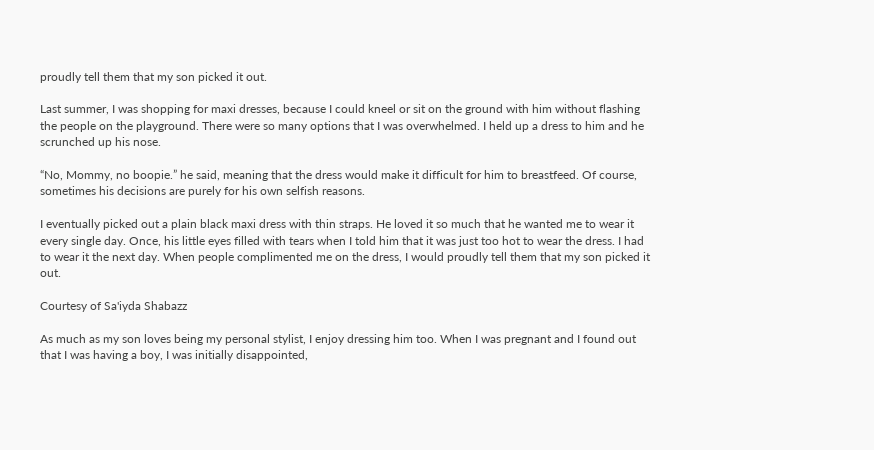proudly tell them that my son picked it out.

Last summer, I was shopping for maxi dresses, because I could kneel or sit on the ground with him without flashing the people on the playground. There were so many options that I was overwhelmed. I held up a dress to him and he scrunched up his nose.

“No, Mommy, no boopie.” he said, meaning that the dress would make it difficult for him to breastfeed. Of course, sometimes his decisions are purely for his own selfish reasons.

I eventually picked out a plain black maxi dress with thin straps. He loved it so much that he wanted me to wear it every single day. Once, his little eyes filled with tears when I told him that it was just too hot to wear the dress. I had to wear it the next day. When people complimented me on the dress, I would proudly tell them that my son picked it out.

Courtesy of Sa'iyda Shabazz

As much as my son loves being my personal stylist, I enjoy dressing him too. When I was pregnant and I found out that I was having a boy, I was initially disappointed,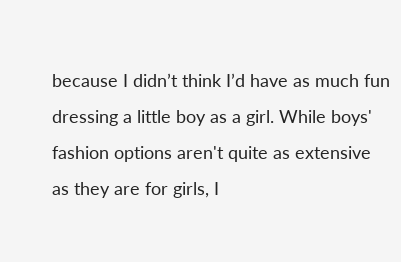because I didn’t think I’d have as much fun dressing a little boy as a girl. While boys' fashion options aren't quite as extensive as they are for girls, I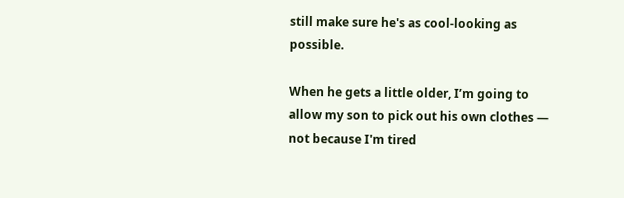still make sure he's as cool-looking as possible.

When he gets a little older, I’m going to allow my son to pick out his own clothes — not because I'm tired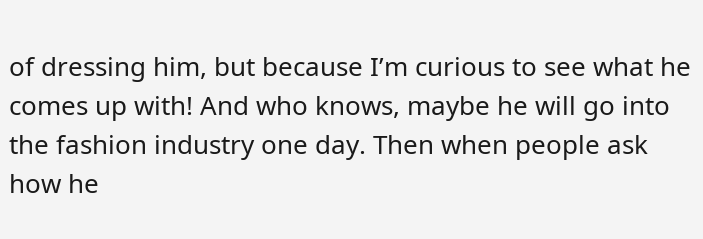of dressing him, but because I’m curious to see what he comes up with! And who knows, maybe he will go into the fashion industry one day. Then when people ask how he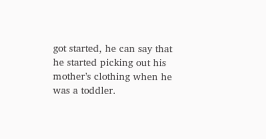got started, he can say that he started picking out his mother’s clothing when he was a toddler.